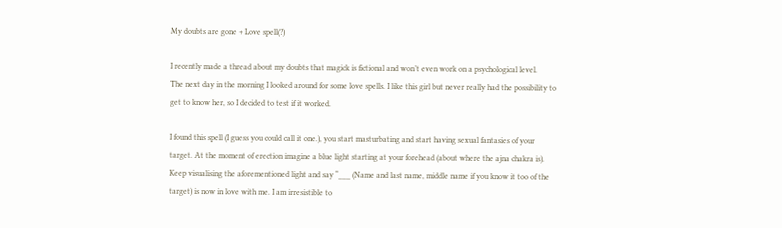My doubts are gone + Love spell(?)

I recently made a thread about my doubts that magick is fictional and won’t even work on a psychological level.
The next day in the morning I looked around for some love spells. I like this girl but never really had the possibility to get to know her, so I decided to test if it worked.

I found this spell (I guess you could call it one.), you start masturbating and start having sexual fantasies of your target. At the moment of erection imagine a blue light starting at your forehead (about where the ajna chakra is). Keep visualising the aforementioned light and say “___ (Name and last name, middle name if you know it too of the target) is now in love with me. I am irresistible to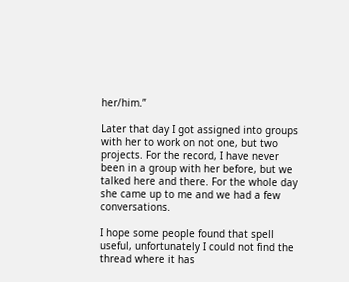her/him.”

Later that day I got assigned into groups with her to work on not one, but two projects. For the record, I have never been in a group with her before, but we talked here and there. For the whole day she came up to me and we had a few conversations.

I hope some people found that spell useful, unfortunately I could not find the thread where it has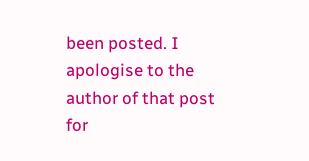been posted. I apologise to the author of that post for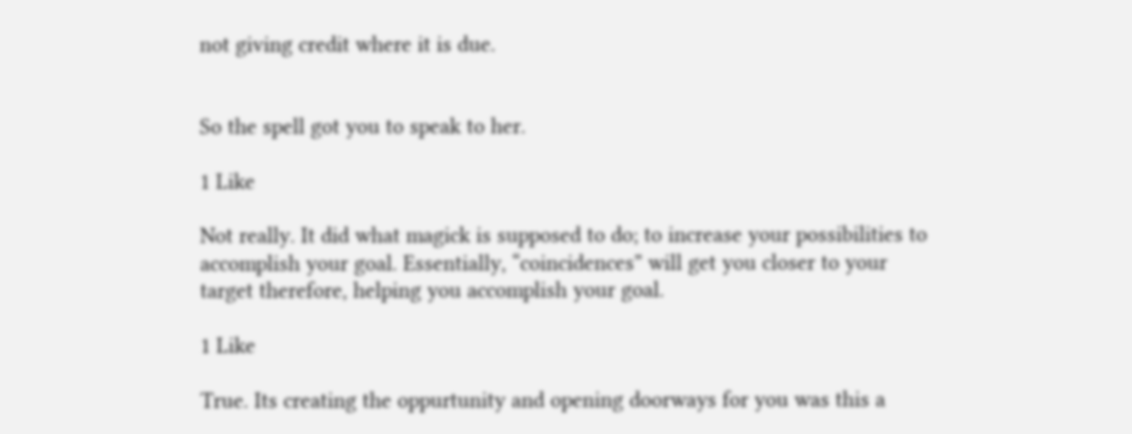not giving credit where it is due.


So the spell got you to speak to her.

1 Like

Not really. It did what magick is supposed to do; to increase your possibilities to accomplish your goal. Essentially, “coincidences” will get you closer to your target therefore, helping you accomplish your goal.

1 Like

True. Its creating the oppurtunity and opening doorways for you was this a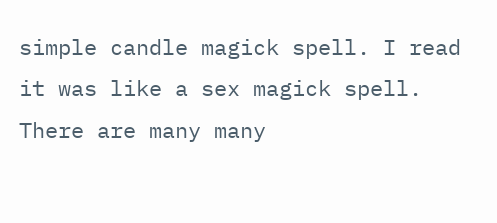simple candle magick spell. I read it was like a sex magick spell. There are many many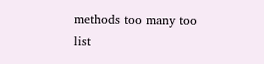methods too many too list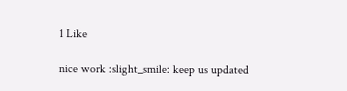1 Like

nice work :slight_smile: keep us updated